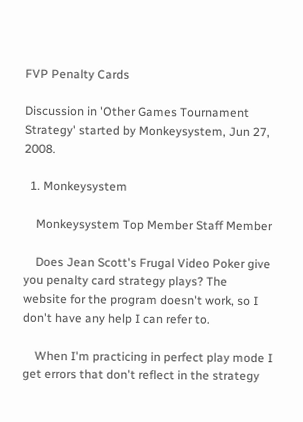FVP Penalty Cards

Discussion in 'Other Games Tournament Strategy' started by Monkeysystem, Jun 27, 2008.

  1. Monkeysystem

    Monkeysystem Top Member Staff Member

    Does Jean Scott's Frugal Video Poker give you penalty card strategy plays? The website for the program doesn't work, so I don't have any help I can refer to.

    When I'm practicing in perfect play mode I get errors that don't reflect in the strategy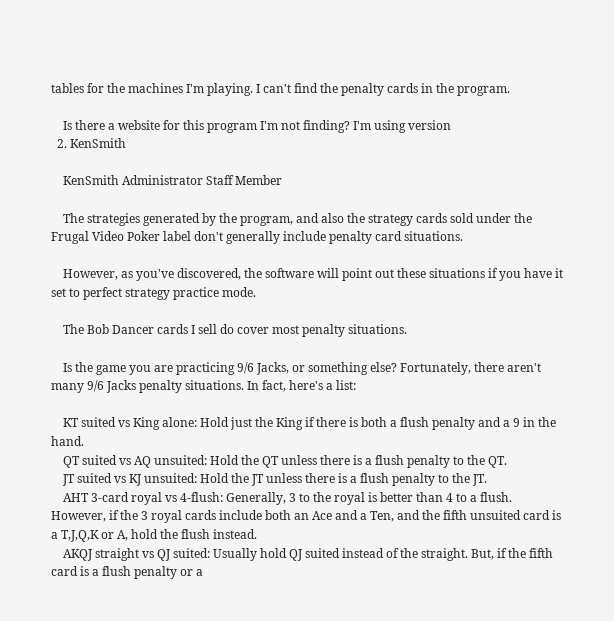tables for the machines I'm playing. I can't find the penalty cards in the program.

    Is there a website for this program I'm not finding? I'm using version
  2. KenSmith

    KenSmith Administrator Staff Member

    The strategies generated by the program, and also the strategy cards sold under the Frugal Video Poker label don't generally include penalty card situations.

    However, as you've discovered, the software will point out these situations if you have it set to perfect strategy practice mode.

    The Bob Dancer cards I sell do cover most penalty situations.

    Is the game you are practicing 9/6 Jacks, or something else? Fortunately, there aren't many 9/6 Jacks penalty situations. In fact, here's a list:

    KT suited vs King alone: Hold just the King if there is both a flush penalty and a 9 in the hand.
    QT suited vs AQ unsuited: Hold the QT unless there is a flush penalty to the QT.
    JT suited vs KJ unsuited: Hold the JT unless there is a flush penalty to the JT.
    AHT 3-card royal vs 4-flush: Generally, 3 to the royal is better than 4 to a flush. However, if the 3 royal cards include both an Ace and a Ten, and the fifth unsuited card is a T,J,Q,K or A, hold the flush instead.
    AKQJ straight vs QJ suited: Usually hold QJ suited instead of the straight. But, if the fifth card is a flush penalty or a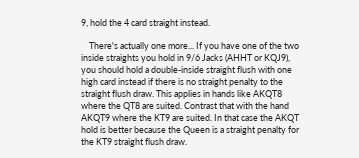9, hold the 4 card straight instead.

    There's actually one more... If you have one of the two inside straights you hold in 9/6 Jacks (AHHT or KQJ9), you should hold a double-inside straight flush with one high card instead if there is no straight penalty to the straight flush draw. This applies in hands like AKQT8 where the QT8 are suited. Contrast that with the hand AKQT9 where the KT9 are suited. In that case the AKQT hold is better because the Queen is a straight penalty for the KT9 straight flush draw.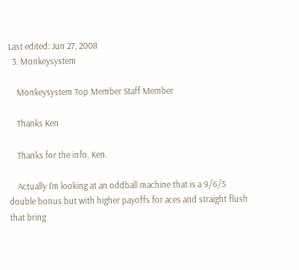Last edited: Jun 27, 2008
  3. Monkeysystem

    Monkeysystem Top Member Staff Member

    Thanks Ken

    Thanks for the info, Ken.

    Actually I'm looking at an oddball machine that is a 9/6/5 double bonus but with higher payoffs for aces and straight flush that bring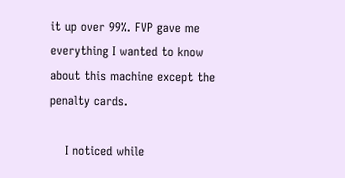it up over 99%. FVP gave me everything I wanted to know about this machine except the penalty cards.

    I noticed while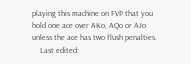playing this machine on FVP that you hold one ace over AKo, AQo or AJo unless the ace has two flush penalties.
    Last edited: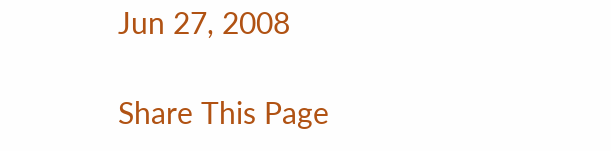Jun 27, 2008

Share This Page